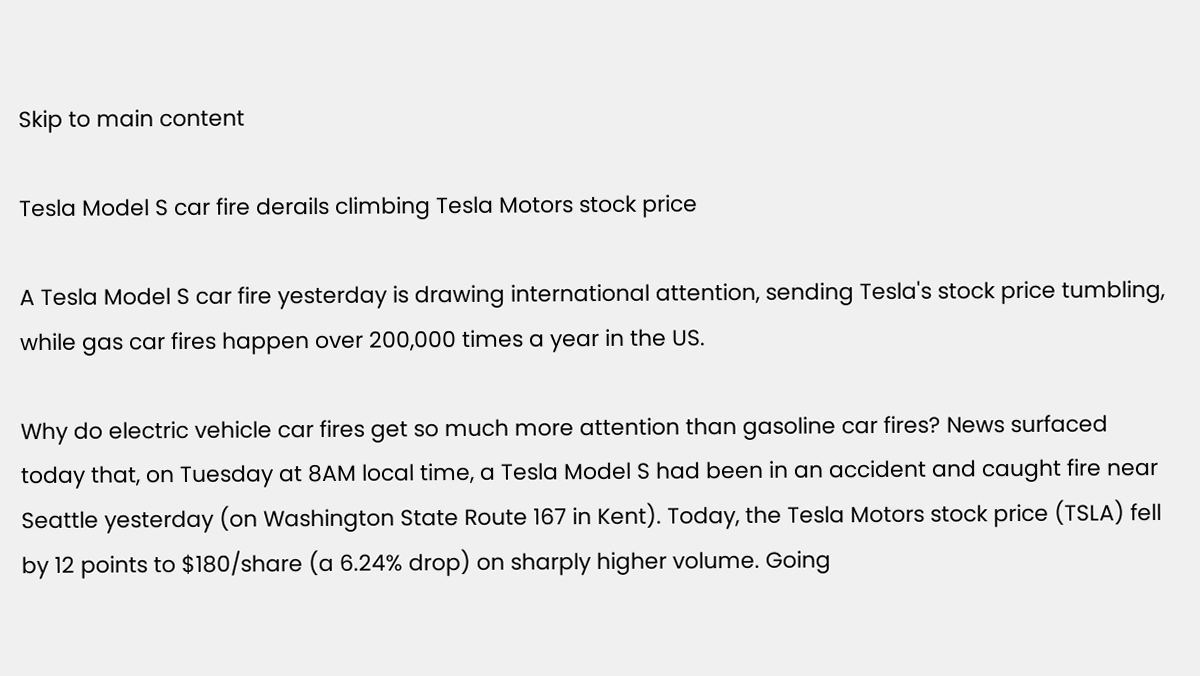Skip to main content

Tesla Model S car fire derails climbing Tesla Motors stock price

A Tesla Model S car fire yesterday is drawing international attention, sending Tesla's stock price tumbling, while gas car fires happen over 200,000 times a year in the US.

Why do electric vehicle car fires get so much more attention than gasoline car fires? News surfaced today that, on Tuesday at 8AM local time, a Tesla Model S had been in an accident and caught fire near Seattle yesterday (on Washington State Route 167 in Kent). Today, the Tesla Motors stock price (TSLA) fell by 12 points to $180/share (a 6.24% drop) on sharply higher volume. Going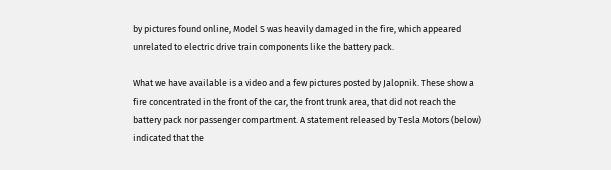by pictures found online, Model S was heavily damaged in the fire, which appeared unrelated to electric drive train components like the battery pack.

What we have available is a video and a few pictures posted by Jalopnik. These show a fire concentrated in the front of the car, the front trunk area, that did not reach the battery pack nor passenger compartment. A statement released by Tesla Motors (below) indicated that the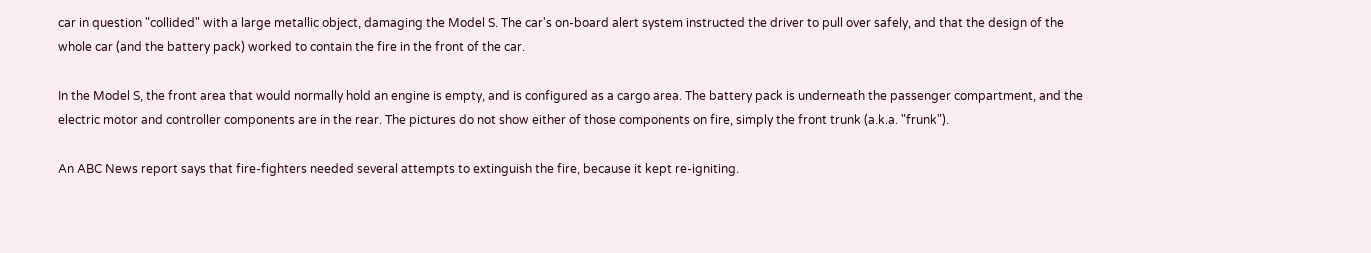car in question "collided" with a large metallic object, damaging the Model S. The car's on-board alert system instructed the driver to pull over safely, and that the design of the whole car (and the battery pack) worked to contain the fire in the front of the car.

In the Model S, the front area that would normally hold an engine is empty, and is configured as a cargo area. The battery pack is underneath the passenger compartment, and the electric motor and controller components are in the rear. The pictures do not show either of those components on fire, simply the front trunk (a.k.a. "frunk").

An ABC News report says that fire-fighters needed several attempts to extinguish the fire, because it kept re-igniting.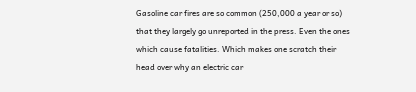Gasoline car fires are so common (250,000 a year or so) that they largely go unreported in the press. Even the ones which cause fatalities. Which makes one scratch their head over why an electric car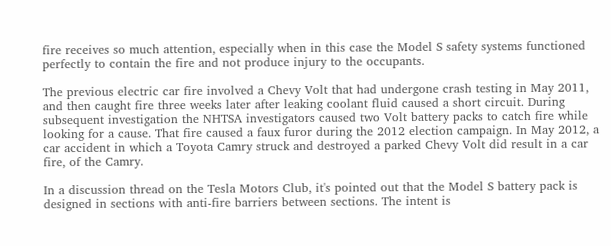fire receives so much attention, especially when in this case the Model S safety systems functioned perfectly to contain the fire and not produce injury to the occupants.

The previous electric car fire involved a Chevy Volt that had undergone crash testing in May 2011, and then caught fire three weeks later after leaking coolant fluid caused a short circuit. During subsequent investigation the NHTSA investigators caused two Volt battery packs to catch fire while looking for a cause. That fire caused a faux furor during the 2012 election campaign. In May 2012, a car accident in which a Toyota Camry struck and destroyed a parked Chevy Volt did result in a car fire, of the Camry.

In a discussion thread on the Tesla Motors Club, it's pointed out that the Model S battery pack is designed in sections with anti-fire barriers between sections. The intent is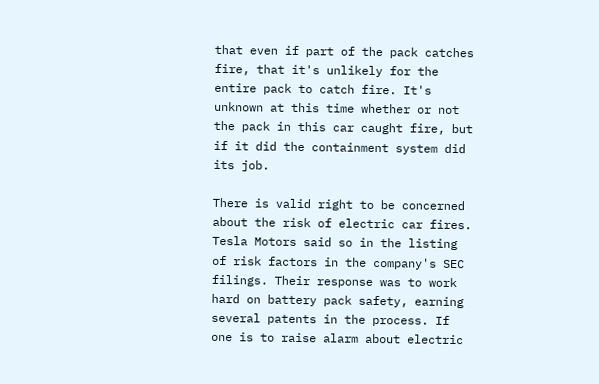that even if part of the pack catches fire, that it's unlikely for the entire pack to catch fire. It's unknown at this time whether or not the pack in this car caught fire, but if it did the containment system did its job.

There is valid right to be concerned about the risk of electric car fires. Tesla Motors said so in the listing of risk factors in the company's SEC filings. Their response was to work hard on battery pack safety, earning several patents in the process. If one is to raise alarm about electric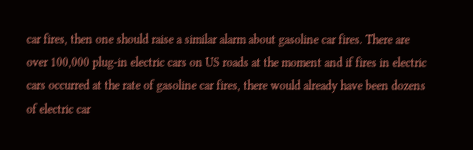car fires, then one should raise a similar alarm about gasoline car fires. There are over 100,000 plug-in electric cars on US roads at the moment and if fires in electric cars occurred at the rate of gasoline car fires, there would already have been dozens of electric car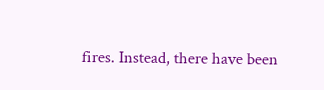fires. Instead, there have been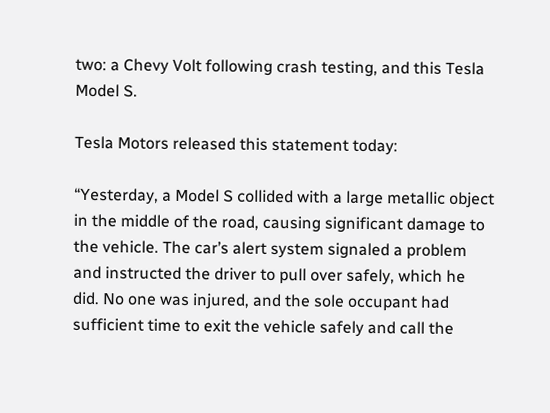two: a Chevy Volt following crash testing, and this Tesla Model S.

Tesla Motors released this statement today:

“Yesterday, a Model S collided with a large metallic object in the middle of the road, causing significant damage to the vehicle. The car’s alert system signaled a problem and instructed the driver to pull over safely, which he did. No one was injured, and the sole occupant had sufficient time to exit the vehicle safely and call the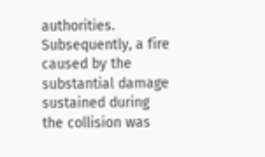authorities. Subsequently, a fire caused by the substantial damage sustained during the collision was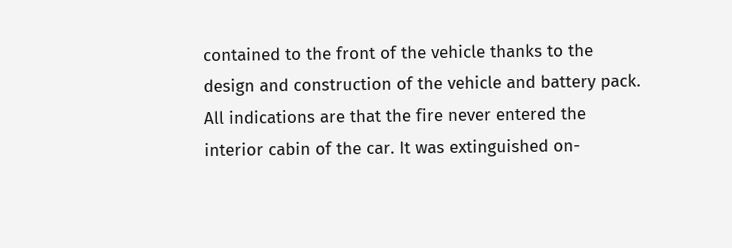contained to the front of the vehicle thanks to the design and construction of the vehicle and battery pack. All indications are that the fire never entered the interior cabin of the car. It was extinguished on-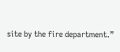site by the fire department.”